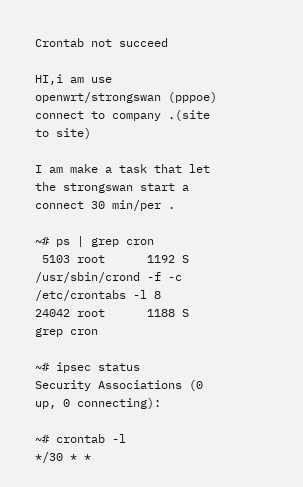Crontab not succeed

HI,i am use openwrt/strongswan (pppoe) connect to company .(site to site)

I am make a task that let the strongswan start a connect 30 min/per .

~# ps | grep cron
 5103 root      1192 S    /usr/sbin/crond -f -c /etc/crontabs -l 8
24042 root      1188 S    grep cron

~# ipsec status
Security Associations (0 up, 0 connecting):

~# crontab -l
*/30 * *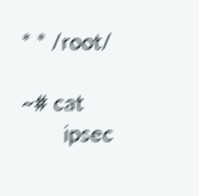* * /root/

~# cat
       ipsec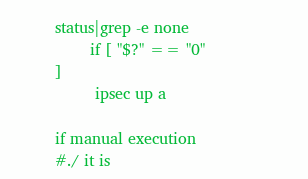status|grep -e none
       if [ "$?" == "0" ]
        ipsec up a

if manual execution #./ it is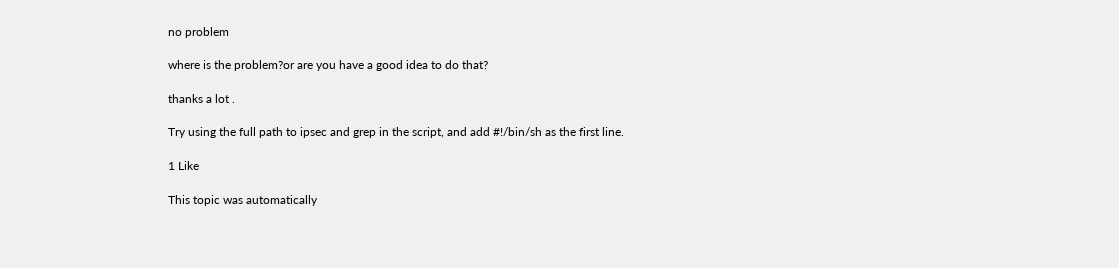no problem

where is the problem?or are you have a good idea to do that?

thanks a lot .

Try using the full path to ipsec and grep in the script, and add #!/bin/sh as the first line.

1 Like

This topic was automatically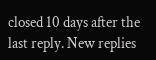closed 10 days after the last reply. New replies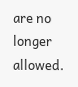are no longer allowed.